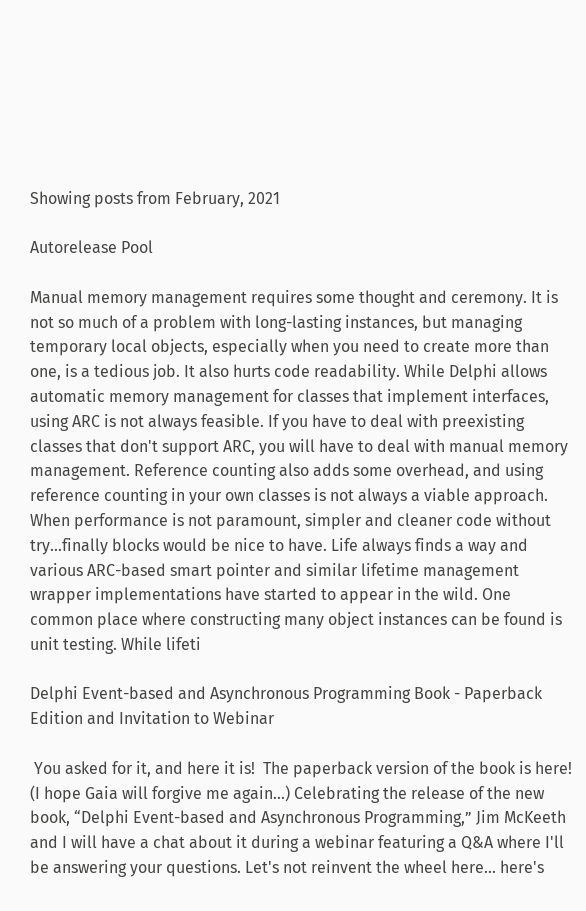Showing posts from February, 2021

Autorelease Pool

Manual memory management requires some thought and ceremony. It is not so much of a problem with long-lasting instances, but managing temporary local objects, especially when you need to create more than one, is a tedious job. It also hurts code readability. While Delphi allows automatic memory management for classes that implement interfaces, using ARC is not always feasible. If you have to deal with preexisting classes that don't support ARC, you will have to deal with manual memory management. Reference counting also adds some overhead, and using reference counting in your own classes is not always a viable approach. When performance is not paramount, simpler and cleaner code without try...finally blocks would be nice to have. Life always finds a way and various ARC-based smart pointer and similar lifetime management wrapper implementations have started to appear in the wild. One common place where constructing many object instances can be found is unit testing. While lifeti

Delphi Event-based and Asynchronous Programming Book - Paperback Edition and Invitation to Webinar

 You asked for it, and here it is!  The paperback version of the book is here! (I hope Gaia will forgive me again...) Celebrating the release of the new book, “Delphi Event-based and Asynchronous Programming,” Jim McKeeth and I will have a chat about it during a webinar featuring a Q&A where I'll be answering your questions. Let's not reinvent the wheel here... here's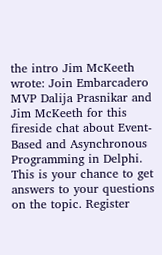the intro Jim McKeeth wrote: Join Embarcadero MVP Dalija Prasnikar and Jim McKeeth for this fireside chat about Event-Based and Asynchronous Programming in Delphi. This is your chance to get answers to your questions on the topic. Register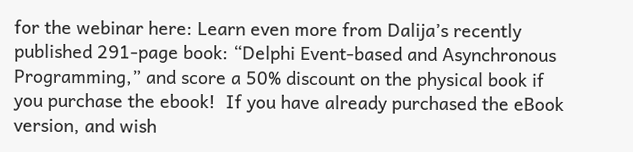for the webinar here: Learn even more from Dalija’s recently published 291-page book: “Delphi Event-based and Asynchronous Programming,” and score a 50% discount on the physical book if you purchase the ebook!  If you have already purchased the eBook version, and wish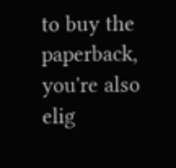to buy the paperback, you're also elig